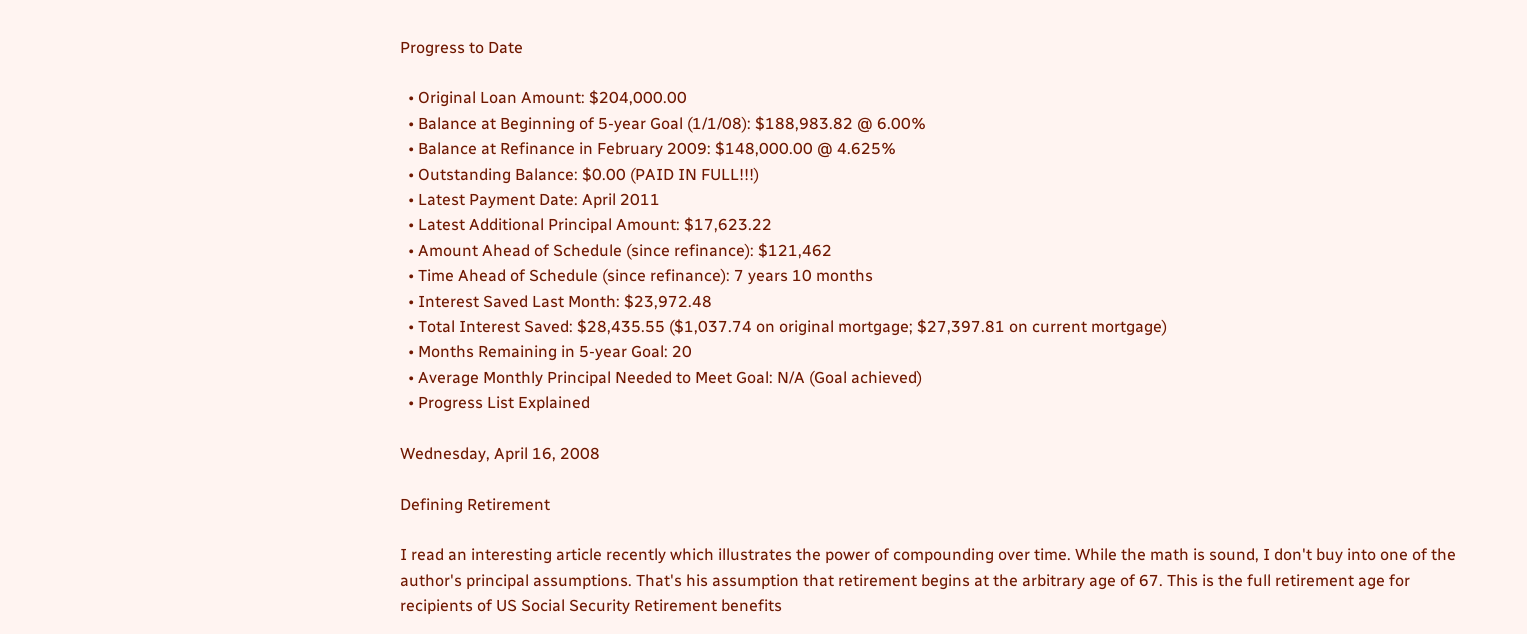Progress to Date

  • Original Loan Amount: $204,000.00
  • Balance at Beginning of 5-year Goal (1/1/08): $188,983.82 @ 6.00%
  • Balance at Refinance in February 2009: $148,000.00 @ 4.625%
  • Outstanding Balance: $0.00 (PAID IN FULL!!!)
  • Latest Payment Date: April 2011
  • Latest Additional Principal Amount: $17,623.22
  • Amount Ahead of Schedule (since refinance): $121,462
  • Time Ahead of Schedule (since refinance): 7 years 10 months
  • Interest Saved Last Month: $23,972.48
  • Total Interest Saved: $28,435.55 ($1,037.74 on original mortgage; $27,397.81 on current mortgage)
  • Months Remaining in 5-year Goal: 20
  • Average Monthly Principal Needed to Meet Goal: N/A (Goal achieved)
  • Progress List Explained

Wednesday, April 16, 2008

Defining Retirement

I read an interesting article recently which illustrates the power of compounding over time. While the math is sound, I don't buy into one of the author's principal assumptions. That's his assumption that retirement begins at the arbitrary age of 67. This is the full retirement age for recipients of US Social Security Retirement benefits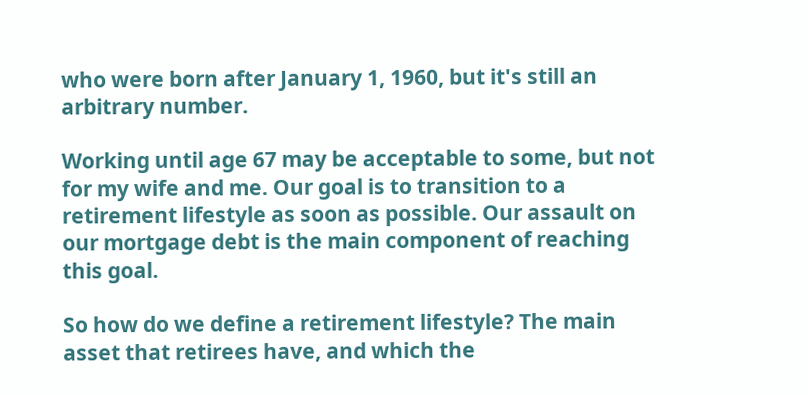who were born after January 1, 1960, but it's still an arbitrary number.

Working until age 67 may be acceptable to some, but not for my wife and me. Our goal is to transition to a retirement lifestyle as soon as possible. Our assault on our mortgage debt is the main component of reaching this goal.

So how do we define a retirement lifestyle? The main asset that retirees have, and which the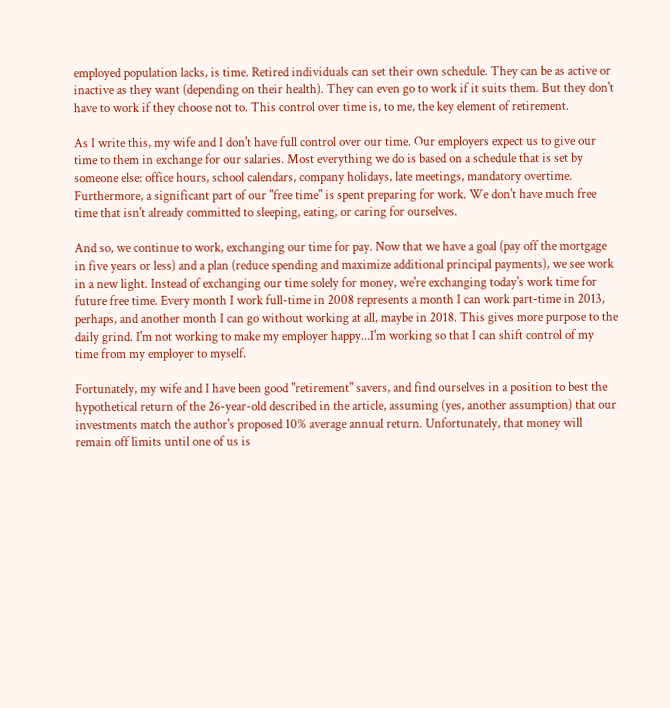employed population lacks, is time. Retired individuals can set their own schedule. They can be as active or inactive as they want (depending on their health). They can even go to work if it suits them. But they don't have to work if they choose not to. This control over time is, to me, the key element of retirement.

As I write this, my wife and I don't have full control over our time. Our employers expect us to give our time to them in exchange for our salaries. Most everything we do is based on a schedule that is set by someone else: office hours, school calendars, company holidays, late meetings, mandatory overtime. Furthermore, a significant part of our "free time" is spent preparing for work. We don't have much free time that isn't already committed to sleeping, eating, or caring for ourselves.

And so, we continue to work, exchanging our time for pay. Now that we have a goal (pay off the mortgage in five years or less) and a plan (reduce spending and maximize additional principal payments), we see work in a new light. Instead of exchanging our time solely for money, we're exchanging today's work time for future free time. Every month I work full-time in 2008 represents a month I can work part-time in 2013, perhaps, and another month I can go without working at all, maybe in 2018. This gives more purpose to the daily grind. I'm not working to make my employer happy...I'm working so that I can shift control of my time from my employer to myself.

Fortunately, my wife and I have been good "retirement" savers, and find ourselves in a position to best the hypothetical return of the 26-year-old described in the article, assuming (yes, another assumption) that our investments match the author's proposed 10% average annual return. Unfortunately, that money will remain off limits until one of us is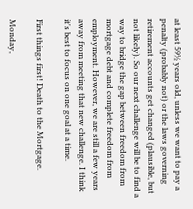at least 59½ years old, unless we want to pay a penalty (probably not) or the laws governing retirement accounts get changed (plausible, but not likely). So our next challenge will be to find a way to bridge the gap between freedom from mortgage debt and complete freedom from employment. However, we are still a few years away from meeting that new challenge. I think it's best to focus on one goal at a time.

First things first! Death to the Mortgage.

Monday,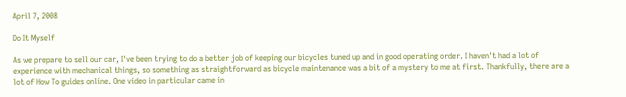April 7, 2008

Do It Myself

As we prepare to sell our car, I've been trying to do a better job of keeping our bicycles tuned up and in good operating order. I haven't had a lot of experience with mechanical things, so something as straightforward as bicycle maintenance was a bit of a mystery to me at first. Thankfully, there are a lot of How To guides online. One video in particular came in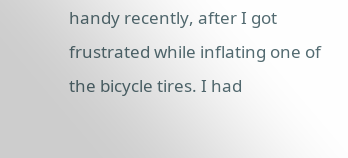handy recently, after I got frustrated while inflating one of the bicycle tires. I had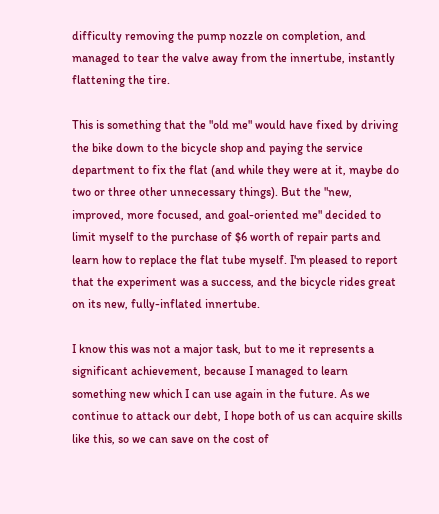difficulty removing the pump nozzle on completion, and managed to tear the valve away from the innertube, instantly flattening the tire.

This is something that the "old me" would have fixed by driving the bike down to the bicycle shop and paying the service department to fix the flat (and while they were at it, maybe do two or three other unnecessary things). But the "new, improved, more focused, and goal-oriented me" decided to limit myself to the purchase of $6 worth of repair parts and learn how to replace the flat tube myself. I'm pleased to report that the experiment was a success, and the bicycle rides great on its new, fully-inflated innertube.

I know this was not a major task, but to me it represents a significant achievement, because I managed to learn something new which I can use again in the future. As we continue to attack our debt, I hope both of us can acquire skills like this, so we can save on the cost of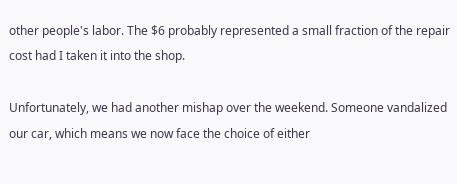other people's labor. The $6 probably represented a small fraction of the repair cost had I taken it into the shop.

Unfortunately, we had another mishap over the weekend. Someone vandalized our car, which means we now face the choice of either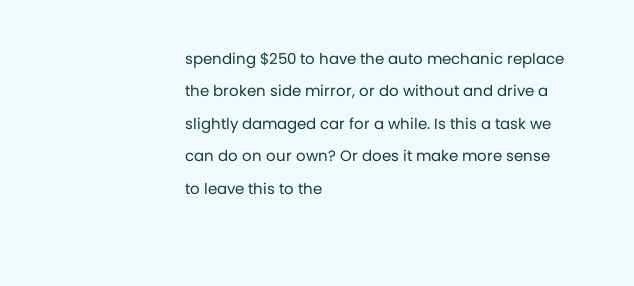spending $250 to have the auto mechanic replace the broken side mirror, or do without and drive a slightly damaged car for a while. Is this a task we can do on our own? Or does it make more sense to leave this to the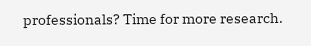professionals? Time for more research.